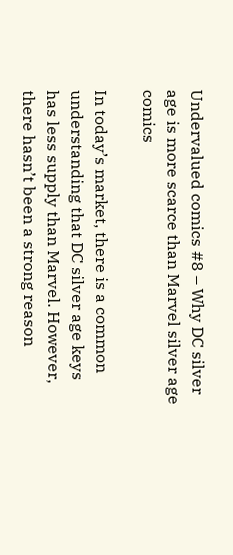Undervalued comics #8 – Why DC silver age is more scarce than Marvel silver age comics

In today’s market, there is a common understanding that DC silver age keys has less supply than Marvel. However, there hasn’t been a strong reason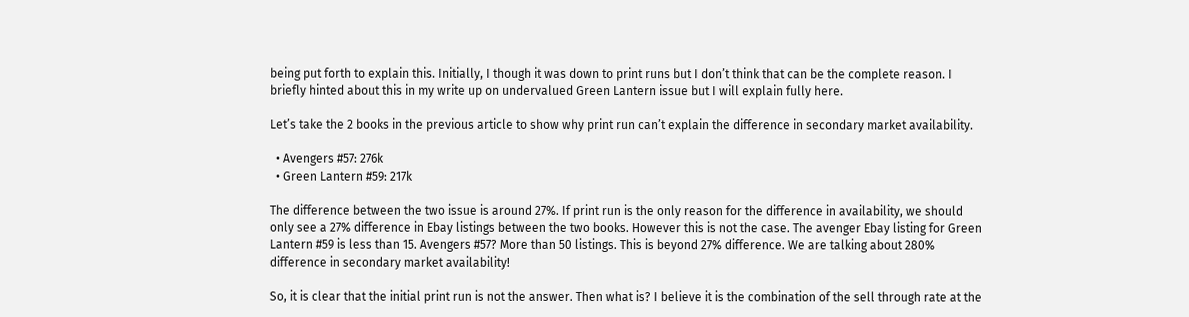being put forth to explain this. Initially, I though it was down to print runs but I don’t think that can be the complete reason. I briefly hinted about this in my write up on undervalued Green Lantern issue but I will explain fully here.

Let’s take the 2 books in the previous article to show why print run can’t explain the difference in secondary market availability.

  • Avengers #57: 276k
  • Green Lantern #59: 217k

The difference between the two issue is around 27%. If print run is the only reason for the difference in availability, we should only see a 27% difference in Ebay listings between the two books. However this is not the case. The avenger Ebay listing for Green Lantern #59 is less than 15. Avengers #57? More than 50 listings. This is beyond 27% difference. We are talking about 280% difference in secondary market availability!

So, it is clear that the initial print run is not the answer. Then what is? I believe it is the combination of the sell through rate at the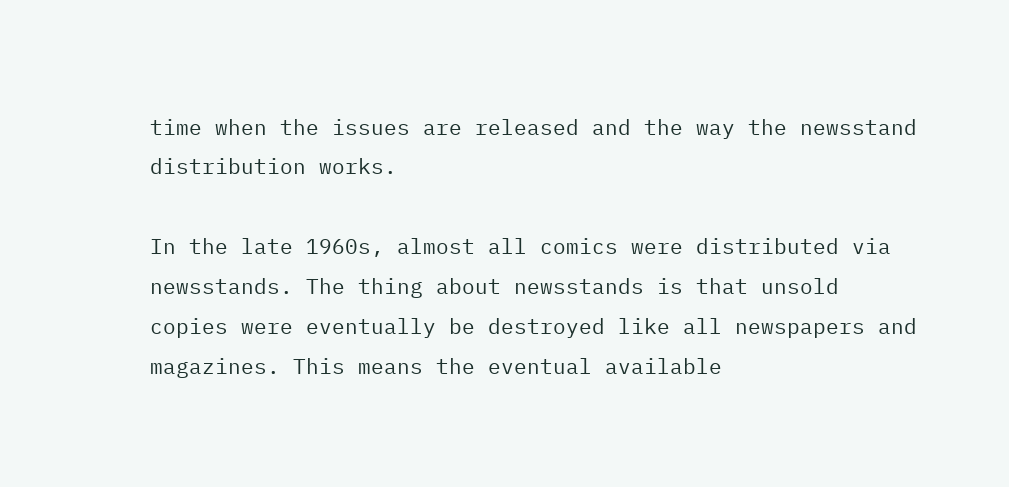time when the issues are released and the way the newsstand distribution works.

In the late 1960s, almost all comics were distributed via newsstands. The thing about newsstands is that unsold copies were eventually be destroyed like all newspapers and magazines. This means the eventual available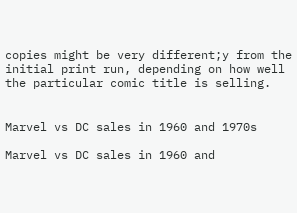copies might be very different;y from the initial print run, depending on how well the particular comic title is selling.


Marvel vs DC sales in 1960 and 1970s

Marvel vs DC sales in 1960 and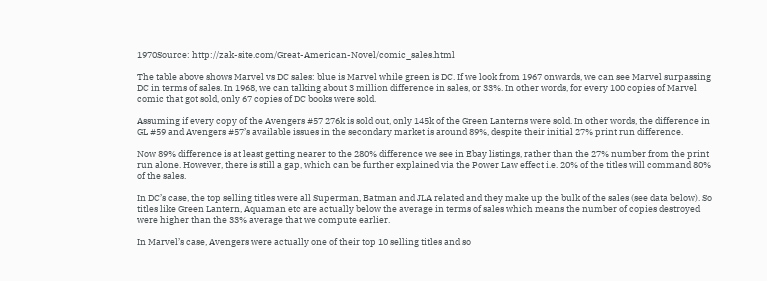1970Source: http://zak-site.com/Great-American-Novel/comic_sales.html

The table above shows Marvel vs DC sales: blue is Marvel while green is DC. If we look from 1967 onwards, we can see Marvel surpassing DC in terms of sales. In 1968, we can talking about 3 million difference in sales, or 33%. In other words, for every 100 copies of Marvel comic that got sold, only 67 copies of DC books were sold.

Assuming if every copy of the Avengers #57 276k is sold out, only 145k of the Green Lanterns were sold. In other words, the difference in GL #59 and Avengers #57’s available issues in the secondary market is around 89%, despite their initial 27% print run difference.

Now 89% difference is at least getting nearer to the 280% difference we see in Ebay listings, rather than the 27% number from the print run alone. However, there is still a gap, which can be further explained via the Power Law effect i.e. 20% of the titles will command 80% of the sales.

In DC’s case, the top selling titles were all Superman, Batman and JLA related and they make up the bulk of the sales (see data below). So titles like Green Lantern, Aquaman etc are actually below the average in terms of sales which means the number of copies destroyed were higher than the 33% average that we compute earlier.

In Marvel’s case, Avengers were actually one of their top 10 selling titles and so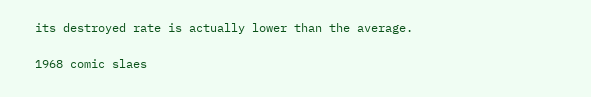its destroyed rate is actually lower than the average.

1968 comic slaes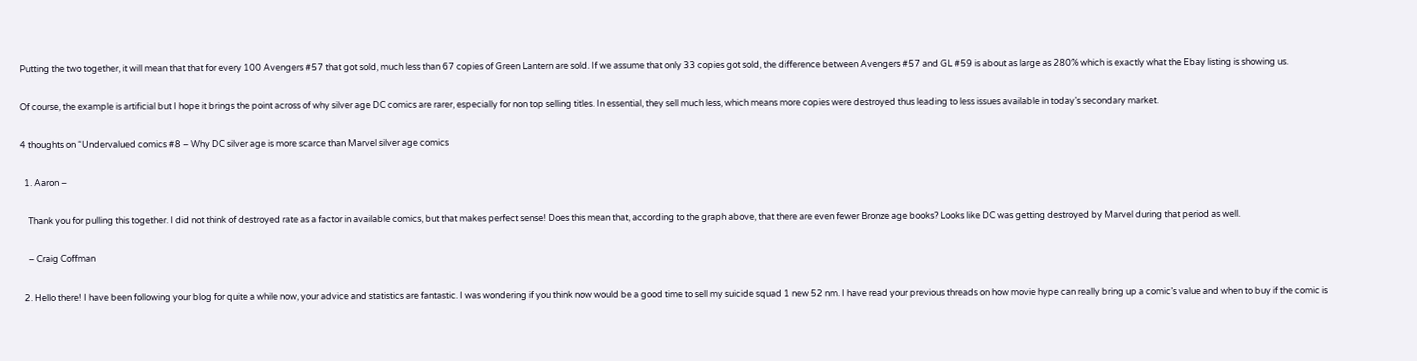Putting the two together, it will mean that that for every 100 Avengers #57 that got sold, much less than 67 copies of Green Lantern are sold. If we assume that only 33 copies got sold, the difference between Avengers #57 and GL #59 is about as large as 280% which is exactly what the Ebay listing is showing us.

Of course, the example is artificial but I hope it brings the point across of why silver age DC comics are rarer, especially for non top selling titles. In essential, they sell much less, which means more copies were destroyed thus leading to less issues available in today’s secondary market.

4 thoughts on “Undervalued comics #8 – Why DC silver age is more scarce than Marvel silver age comics

  1. Aaron –

    Thank you for pulling this together. I did not think of destroyed rate as a factor in available comics, but that makes perfect sense! Does this mean that, according to the graph above, that there are even fewer Bronze age books? Looks like DC was getting destroyed by Marvel during that period as well.

    – Craig Coffman

  2. Hello there! I have been following your blog for quite a while now, your advice and statistics are fantastic. I was wondering if you think now would be a good time to sell my suicide squad 1 new 52 nm. I have read your previous threads on how movie hype can really bring up a comic’s value and when to buy if the comic is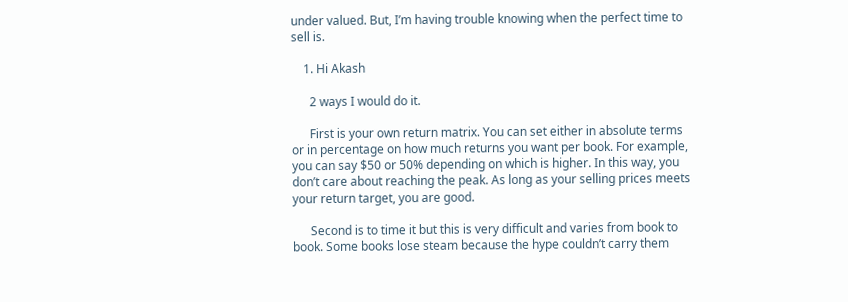under valued. But, I’m having trouble knowing when the perfect time to sell is.

    1. Hi Akash

      2 ways I would do it.

      First is your own return matrix. You can set either in absolute terms or in percentage on how much returns you want per book. For example, you can say $50 or 50% depending on which is higher. In this way, you don’t care about reaching the peak. As long as your selling prices meets your return target, you are good.

      Second is to time it but this is very difficult and varies from book to book. Some books lose steam because the hype couldn’t carry them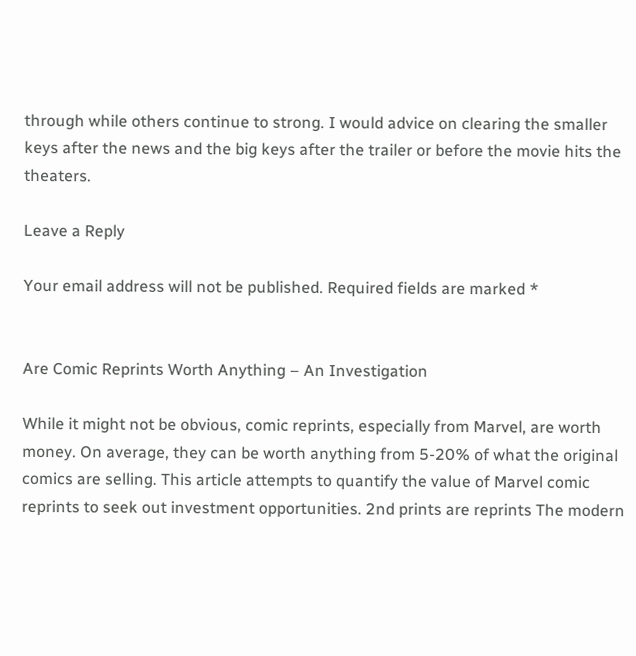through while others continue to strong. I would advice on clearing the smaller keys after the news and the big keys after the trailer or before the movie hits the theaters.

Leave a Reply

Your email address will not be published. Required fields are marked *


Are Comic Reprints Worth Anything – An Investigation

While it might not be obvious, comic reprints, especially from Marvel, are worth money. On average, they can be worth anything from 5-20% of what the original comics are selling. This article attempts to quantify the value of Marvel comic reprints to seek out investment opportunities. 2nd prints are reprints The modern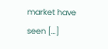market have seen […]